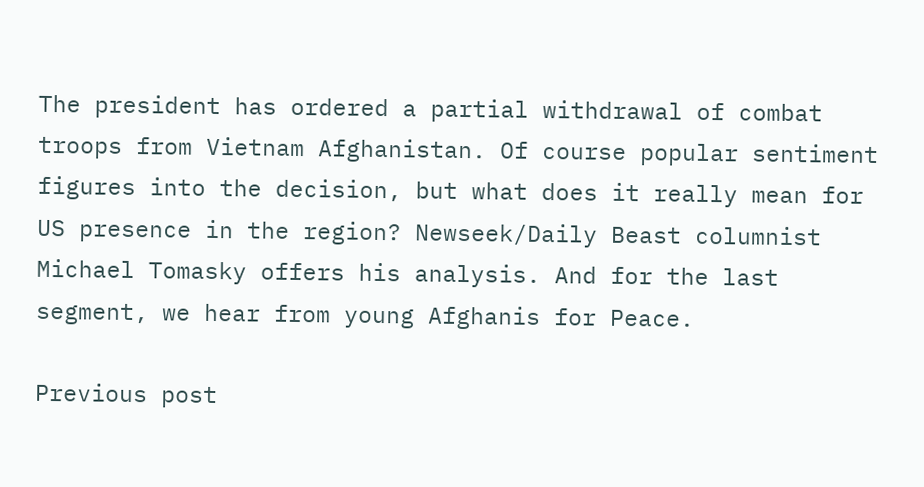The president has ordered a partial withdrawal of combat troops from Vietnam Afghanistan. Of course popular sentiment figures into the decision, but what does it really mean for US presence in the region? Newseek/Daily Beast columnist Michael Tomasky offers his analysis. And for the last segment, we hear from young Afghanis for Peace.

Previous post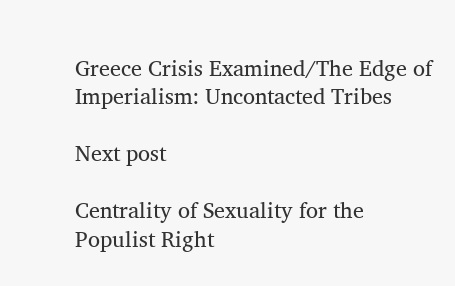Greece Crisis Examined/The Edge of Imperialism: Uncontacted Tribes

Next post

Centrality of Sexuality for the Populist Right